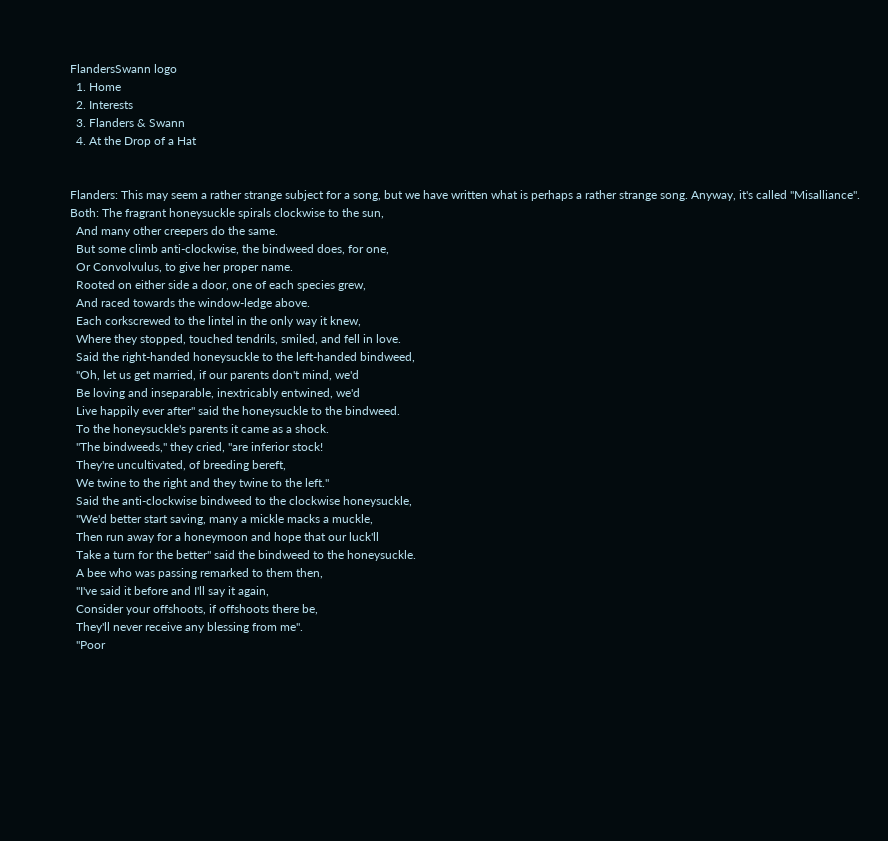FlandersSwann logo
  1. Home
  2. Interests
  3. Flanders & Swann
  4. At the Drop of a Hat


Flanders: This may seem a rather strange subject for a song, but we have written what is perhaps a rather strange song. Anyway, it's called "Misalliance".
Both: The fragrant honeysuckle spirals clockwise to the sun,
  And many other creepers do the same.
  But some climb anti-clockwise, the bindweed does, for one,
  Or Convolvulus, to give her proper name.
  Rooted on either side a door, one of each species grew,
  And raced towards the window-ledge above.
  Each corkscrewed to the lintel in the only way it knew,
  Where they stopped, touched tendrils, smiled, and fell in love.
  Said the right-handed honeysuckle to the left-handed bindweed,
  "Oh, let us get married, if our parents don't mind, we'd
  Be loving and inseparable, inextricably entwined, we'd
  Live happily ever after" said the honeysuckle to the bindweed.
  To the honeysuckle's parents it came as a shock.
  "The bindweeds," they cried, "are inferior stock!
  They're uncultivated, of breeding bereft,
  We twine to the right and they twine to the left."
  Said the anti-clockwise bindweed to the clockwise honeysuckle,
  "We'd better start saving, many a mickle macks a muckle,
  Then run away for a honeymoon and hope that our luck'll
  Take a turn for the better" said the bindweed to the honeysuckle.
  A bee who was passing remarked to them then,
  "I've said it before and I'll say it again,
  Consider your offshoots, if offshoots there be,
  They'll never receive any blessing from me".
  "Poor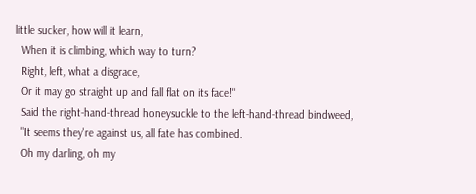little sucker, how will it learn,
  When it is climbing, which way to turn?
  Right, left, what a disgrace,
  Or it may go straight up and fall flat on its face!"
  Said the right-hand-thread honeysuckle to the left-hand-thread bindweed,
  "It seems they're against us, all fate has combined.
  Oh my darling, oh my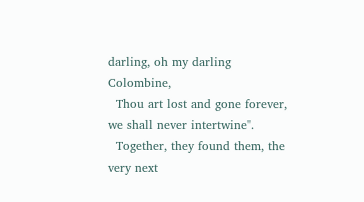darling, oh my darling Colombine,
  Thou art lost and gone forever, we shall never intertwine".
  Together, they found them, the very next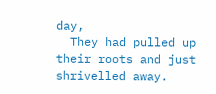day,
  They had pulled up their roots and just shrivelled away.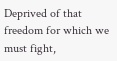Deprived of that freedom for which we must fight,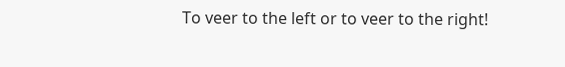To veer to the left or to veer to the right!